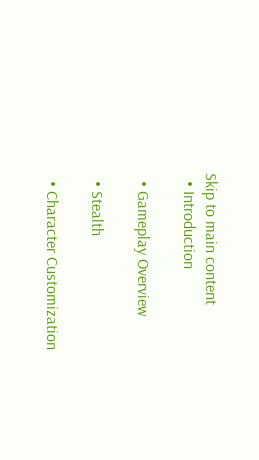Skip to main content
  • Introduction

  • Gameplay Overview

  • Stealth

  • Character Customization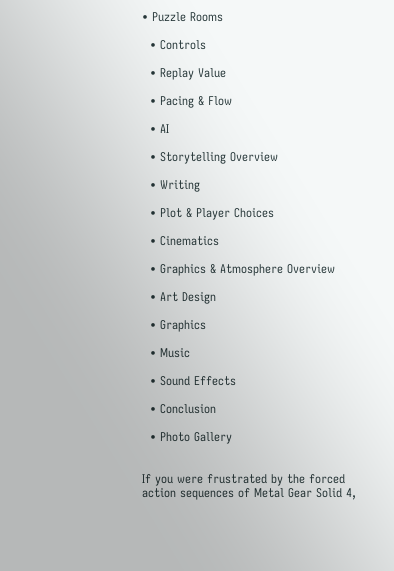• Puzzle Rooms

  • Controls

  • Replay Value

  • Pacing & Flow

  • AI

  • Storytelling Overview

  • Writing

  • Plot & Player Choices

  • Cinematics

  • Graphics & Atmosphere Overview

  • Art Design

  • Graphics

  • Music

  • Sound Effects

  • Conclusion

  • Photo Gallery


If you were frustrated by the forced action sequences of Metal Gear Solid 4,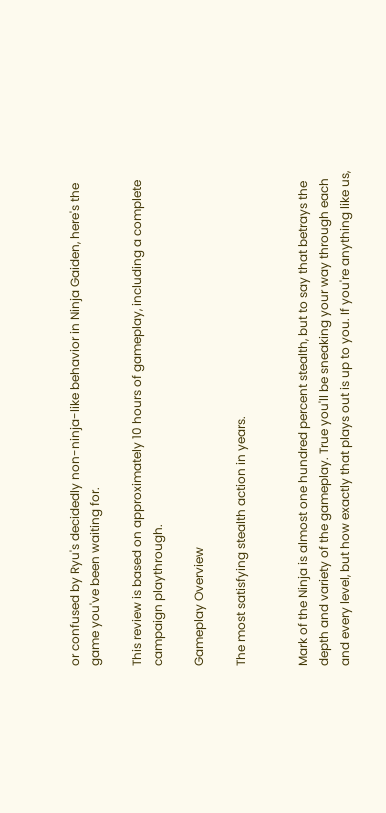or confused by Ryu's decidedly non-ninja-like behavior in Ninja Gaiden, here's the game you've been waiting for.

This review is based on approximately 10 hours of gameplay, including a complete campaign playthrough.

Gameplay Overview

The most satisfying stealth action in years.


Mark of the Ninja is almost one hundred percent stealth, but to say that betrays the depth and variety of the gameplay. True you'll be sneaking your way through each and every level, but how exactly that plays out is up to you. If you're anything like us,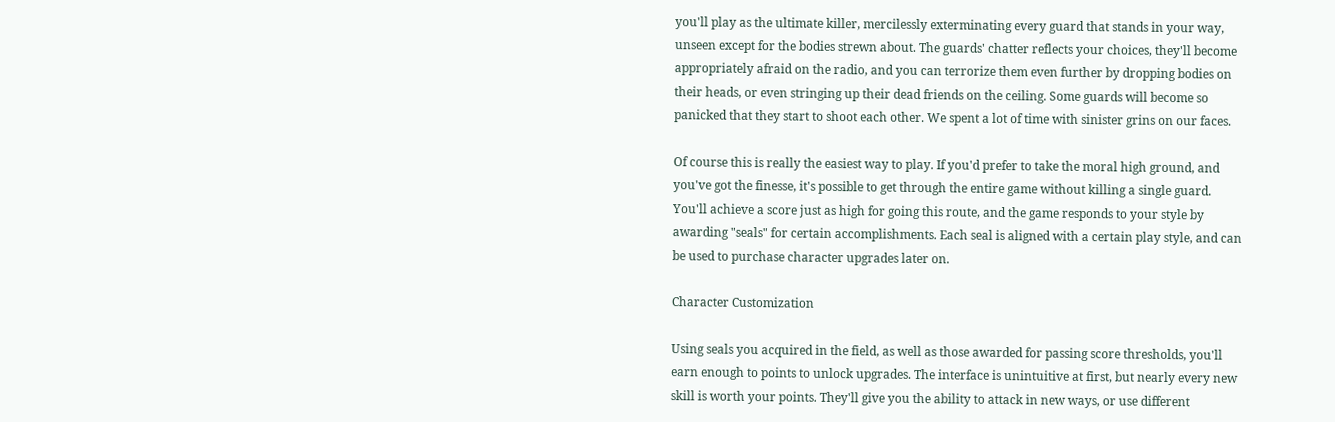you'll play as the ultimate killer, mercilessly exterminating every guard that stands in your way, unseen except for the bodies strewn about. The guards' chatter reflects your choices, they'll become appropriately afraid on the radio, and you can terrorize them even further by dropping bodies on their heads, or even stringing up their dead friends on the ceiling. Some guards will become so panicked that they start to shoot each other. We spent a lot of time with sinister grins on our faces.

Of course this is really the easiest way to play. If you'd prefer to take the moral high ground, and you've got the finesse, it's possible to get through the entire game without killing a single guard. You'll achieve a score just as high for going this route, and the game responds to your style by awarding "seals" for certain accomplishments. Each seal is aligned with a certain play style, and can be used to purchase character upgrades later on.

Character Customization

Using seals you acquired in the field, as well as those awarded for passing score thresholds, you'll earn enough to points to unlock upgrades. The interface is unintuitive at first, but nearly every new skill is worth your points. They'll give you the ability to attack in new ways, or use different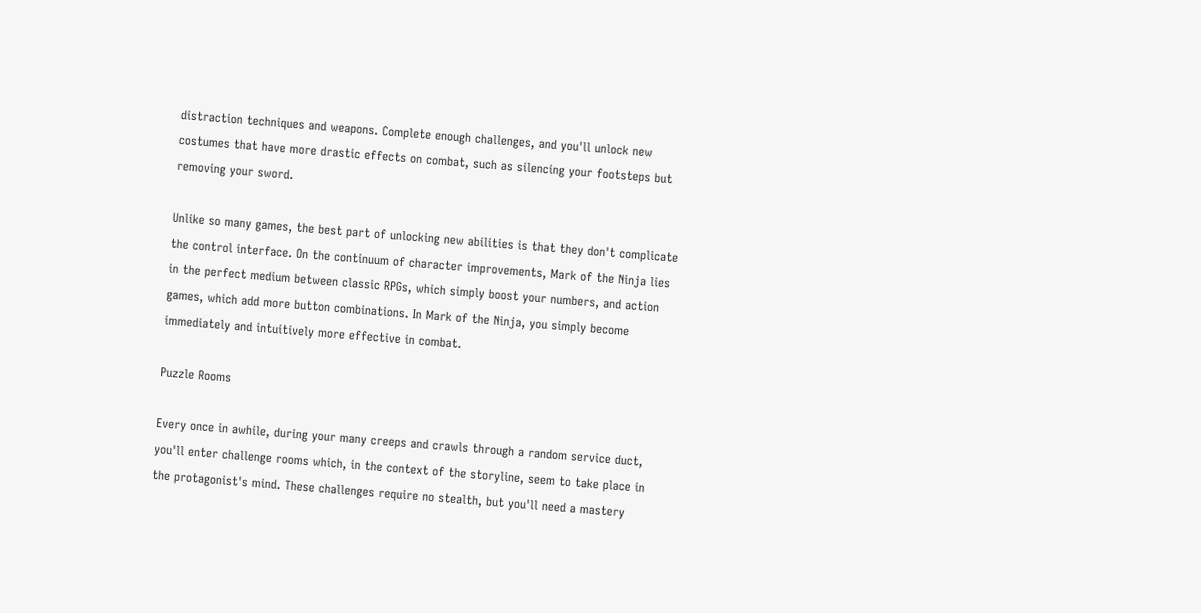distraction techniques and weapons. Complete enough challenges, and you'll unlock new costumes that have more drastic effects on combat, such as silencing your footsteps but removing your sword.

Unlike so many games, the best part of unlocking new abilities is that they don't complicate the control interface. On the continuum of character improvements, Mark of the Ninja lies in the perfect medium between classic RPGs, which simply boost your numbers, and action games, which add more button combinations. In Mark of the Ninja, you simply become immediately and intuitively more effective in combat.

Puzzle Rooms

Every once in awhile, during your many creeps and crawls through a random service duct, you'll enter challenge rooms which, in the context of the storyline, seem to take place in the protagonist's mind. These challenges require no stealth, but you'll need a mastery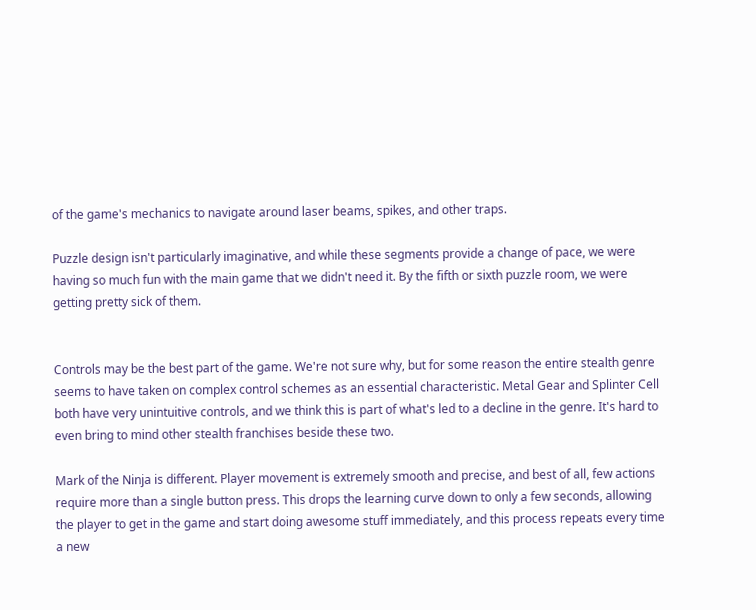of the game's mechanics to navigate around laser beams, spikes, and other traps.

Puzzle design isn't particularly imaginative, and while these segments provide a change of pace, we were having so much fun with the main game that we didn't need it. By the fifth or sixth puzzle room, we were getting pretty sick of them.


Controls may be the best part of the game. We're not sure why, but for some reason the entire stealth genre seems to have taken on complex control schemes as an essential characteristic. Metal Gear and Splinter Cell both have very unintuitive controls, and we think this is part of what's led to a decline in the genre. It's hard to even bring to mind other stealth franchises beside these two.

Mark of the Ninja is different. Player movement is extremely smooth and precise, and best of all, few actions require more than a single button press. This drops the learning curve down to only a few seconds, allowing the player to get in the game and start doing awesome stuff immediately, and this process repeats every time a new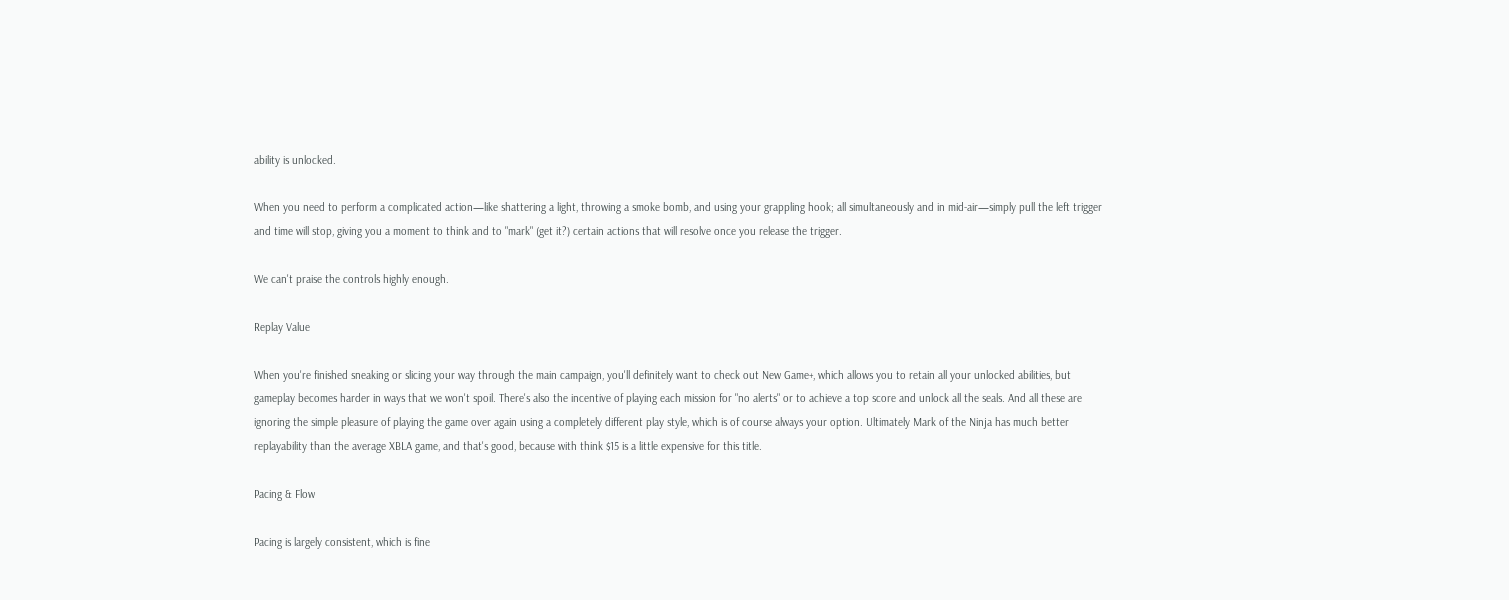ability is unlocked.

When you need to perform a complicated action—like shattering a light, throwing a smoke bomb, and using your grappling hook; all simultaneously and in mid-air—simply pull the left trigger and time will stop, giving you a moment to think and to "mark" (get it?) certain actions that will resolve once you release the trigger.

We can't praise the controls highly enough.

Replay Value

When you're finished sneaking or slicing your way through the main campaign, you'll definitely want to check out New Game+, which allows you to retain all your unlocked abilities, but gameplay becomes harder in ways that we won't spoil. There's also the incentive of playing each mission for "no alerts" or to achieve a top score and unlock all the seals. And all these are ignoring the simple pleasure of playing the game over again using a completely different play style, which is of course always your option. Ultimately Mark of the Ninja has much better replayability than the average XBLA game, and that's good, because with think $15 is a little expensive for this title.

Pacing & Flow

Pacing is largely consistent, which is fine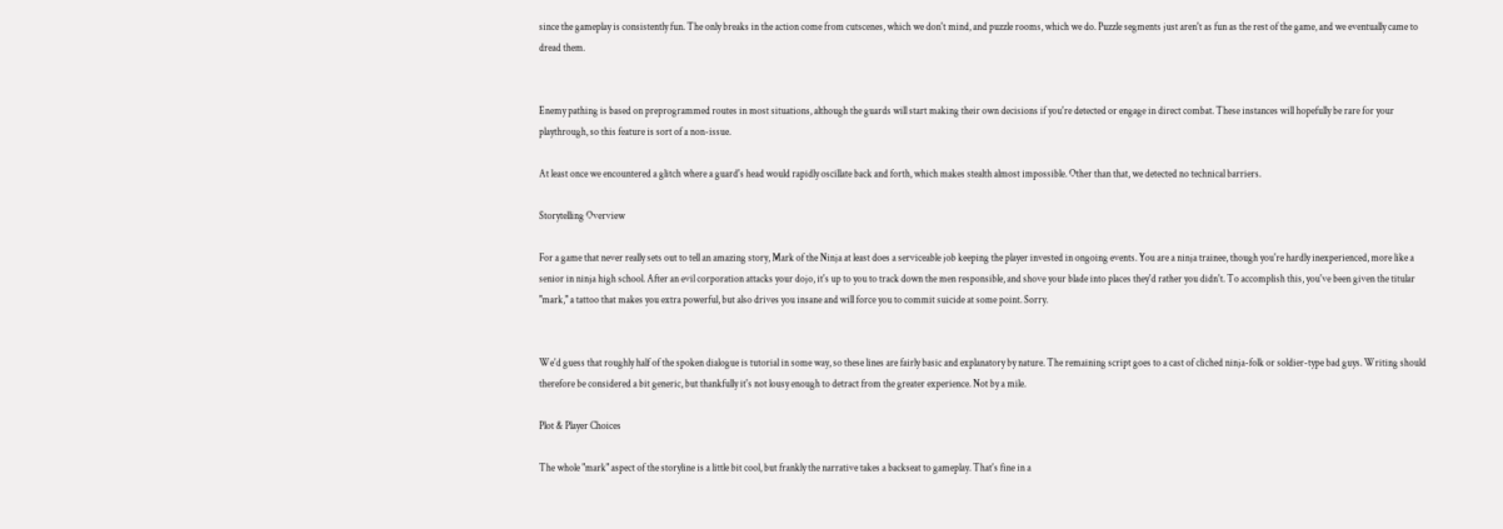since the gameplay is consistently fun. The only breaks in the action come from cutscenes, which we don't mind, and puzzle rooms, which we do. Puzzle segments just aren't as fun as the rest of the game, and we eventually came to dread them.


Enemy pathing is based on preprogrammed routes in most situations, although the guards will start making their own decisions if you're detected or engage in direct combat. These instances will hopefully be rare for your playthrough, so this feature is sort of a non-issue.

At least once we encountered a glitch where a guard's head would rapidly oscillate back and forth, which makes stealth almost impossible. Other than that, we detected no technical barriers.

Storytelling Overview

For a game that never really sets out to tell an amazing story, Mark of the Ninja at least does a serviceable job keeping the player invested in ongoing events. You are a ninja trainee, though you're hardly inexperienced, more like a senior in ninja high school. After an evil corporation attacks your dojo, it's up to you to track down the men responsible, and shove your blade into places they'd rather you didn't. To accomplish this, you've been given the titular "mark," a tattoo that makes you extra powerful, but also drives you insane and will force you to commit suicide at some point. Sorry.


We'd guess that roughly half of the spoken dialogue is tutorial in some way, so these lines are fairly basic and explanatory by nature. The remaining script goes to a cast of cliched ninja-folk or soldier-type bad guys. Writing should therefore be considered a bit generic, but thankfully it's not lousy enough to detract from the greater experience. Not by a mile.

Plot & Player Choices

The whole "mark" aspect of the storyline is a little bit cool, but frankly the narrative takes a backseat to gameplay. That's fine in a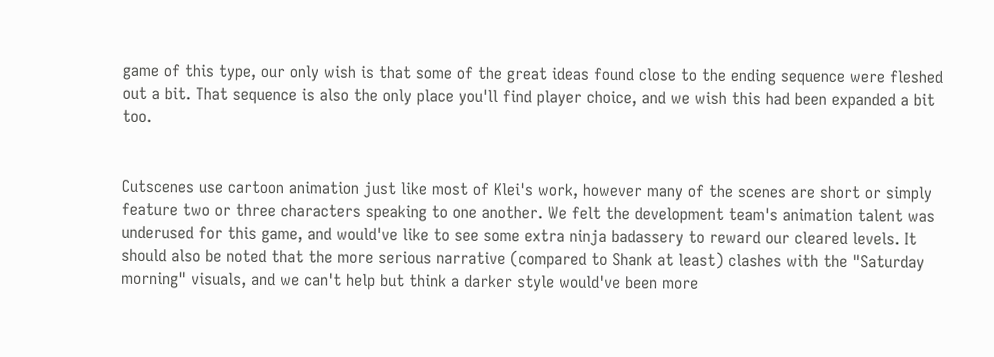game of this type, our only wish is that some of the great ideas found close to the ending sequence were fleshed out a bit. That sequence is also the only place you'll find player choice, and we wish this had been expanded a bit too.


Cutscenes use cartoon animation just like most of Klei's work, however many of the scenes are short or simply feature two or three characters speaking to one another. We felt the development team's animation talent was underused for this game, and would've like to see some extra ninja badassery to reward our cleared levels. It should also be noted that the more serious narrative (compared to Shank at least) clashes with the "Saturday morning" visuals, and we can't help but think a darker style would've been more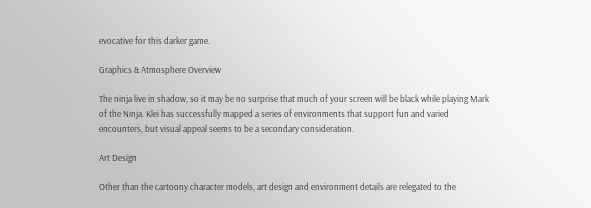evocative for this darker game.

Graphics & Atmosphere Overview

The ninja live in shadow, so it may be no surprise that much of your screen will be black while playing Mark of the Ninja. Klei has successfully mapped a series of environments that support fun and varied encounters, but visual appeal seems to be a secondary consideration.

Art Design

Other than the cartoony character models, art design and environment details are relegated to the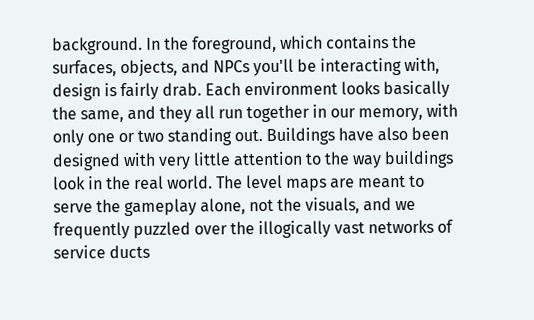background. In the foreground, which contains the surfaces, objects, and NPCs you'll be interacting with, design is fairly drab. Each environment looks basically the same, and they all run together in our memory, with only one or two standing out. Buildings have also been designed with very little attention to the way buildings look in the real world. The level maps are meant to serve the gameplay alone, not the visuals, and we frequently puzzled over the illogically vast networks of service ducts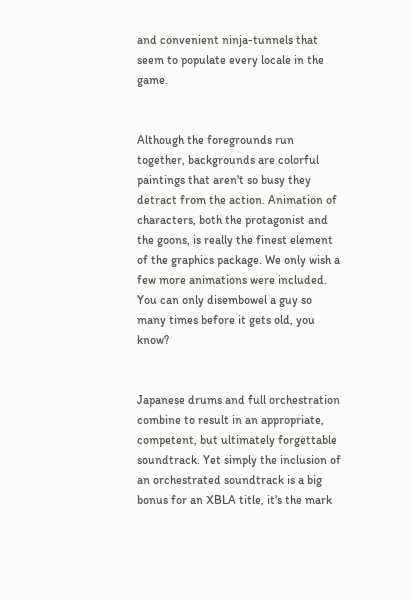and convenient ninja-tunnels that seem to populate every locale in the game.


Although the foregrounds run together, backgrounds are colorful paintings that aren't so busy they detract from the action. Animation of characters, both the protagonist and the goons, is really the finest element of the graphics package. We only wish a few more animations were included. You can only disembowel a guy so many times before it gets old, you know?


Japanese drums and full orchestration combine to result in an appropriate, competent, but ultimately forgettable soundtrack. Yet simply the inclusion of an orchestrated soundtrack is a big bonus for an XBLA title, it's the mark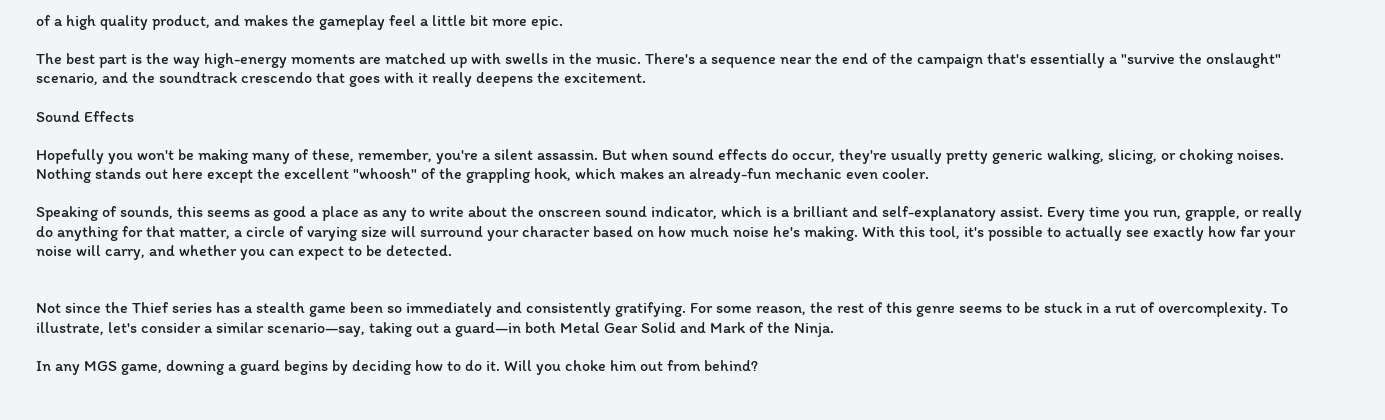of a high quality product, and makes the gameplay feel a little bit more epic.

The best part is the way high-energy moments are matched up with swells in the music. There's a sequence near the end of the campaign that's essentially a "survive the onslaught" scenario, and the soundtrack crescendo that goes with it really deepens the excitement.

Sound Effects

Hopefully you won't be making many of these, remember, you're a silent assassin. But when sound effects do occur, they're usually pretty generic walking, slicing, or choking noises. Nothing stands out here except the excellent "whoosh" of the grappling hook, which makes an already-fun mechanic even cooler.

Speaking of sounds, this seems as good a place as any to write about the onscreen sound indicator, which is a brilliant and self-explanatory assist. Every time you run, grapple, or really do anything for that matter, a circle of varying size will surround your character based on how much noise he's making. With this tool, it's possible to actually see exactly how far your noise will carry, and whether you can expect to be detected.


Not since the Thief series has a stealth game been so immediately and consistently gratifying. For some reason, the rest of this genre seems to be stuck in a rut of overcomplexity. To illustrate, let's consider a similar scenario—say, taking out a guard—in both Metal Gear Solid and Mark of the Ninja.

In any MGS game, downing a guard begins by deciding how to do it. Will you choke him out from behind?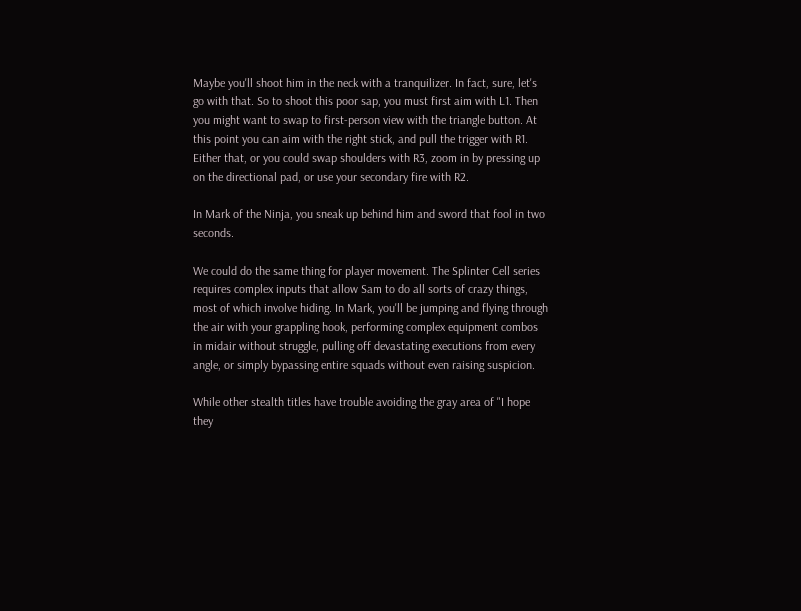Maybe you'll shoot him in the neck with a tranquilizer. In fact, sure, let's go with that. So to shoot this poor sap, you must first aim with L1. Then you might want to swap to first-person view with the triangle button. At this point you can aim with the right stick, and pull the trigger with R1. Either that, or you could swap shoulders with R3, zoom in by pressing up on the directional pad, or use your secondary fire with R2.

In Mark of the Ninja, you sneak up behind him and sword that fool in two seconds.

We could do the same thing for player movement. The Splinter Cell series requires complex inputs that allow Sam to do all sorts of crazy things, most of which involve hiding. In Mark, you'll be jumping and flying through the air with your grappling hook, performing complex equipment combos in midair without struggle, pulling off devastating executions from every angle, or simply bypassing entire squads without even raising suspicion.

While other stealth titles have trouble avoiding the gray area of "I hope they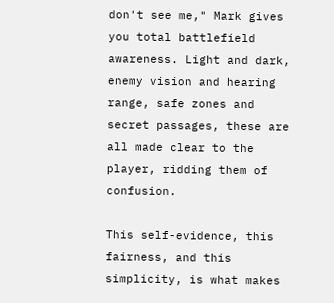don't see me," Mark gives you total battlefield awareness. Light and dark, enemy vision and hearing range, safe zones and secret passages, these are all made clear to the player, ridding them of confusion.

This self-evidence, this fairness, and this simplicity, is what makes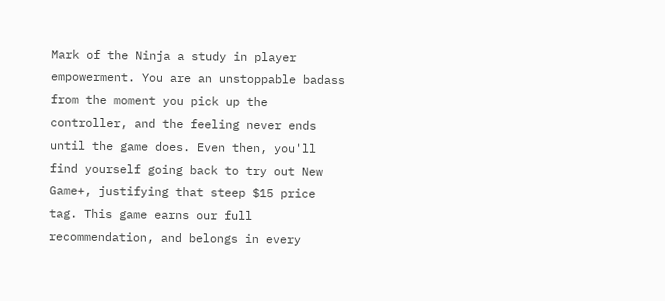Mark of the Ninja a study in player empowerment. You are an unstoppable badass from the moment you pick up the controller, and the feeling never ends until the game does. Even then, you'll find yourself going back to try out New Game+, justifying that steep $15 price tag. This game earns our full recommendation, and belongs in every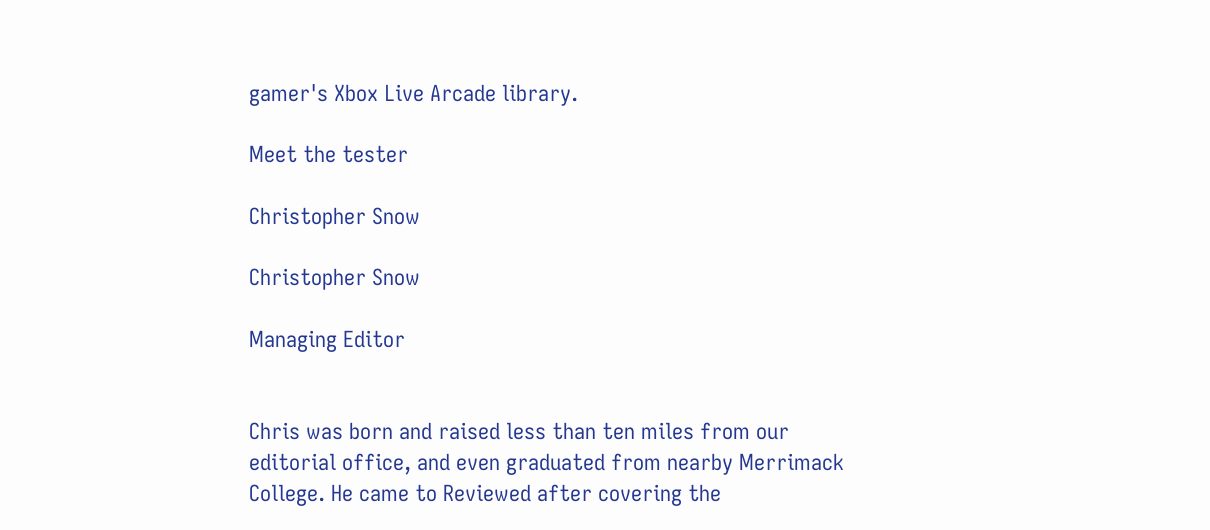gamer's Xbox Live Arcade library.

Meet the tester

Christopher Snow

Christopher Snow

Managing Editor


Chris was born and raised less than ten miles from our editorial office, and even graduated from nearby Merrimack College. He came to Reviewed after covering the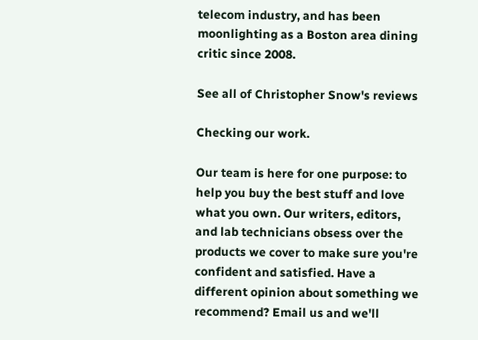telecom industry, and has been moonlighting as a Boston area dining critic since 2008.

See all of Christopher Snow's reviews

Checking our work.

Our team is here for one purpose: to help you buy the best stuff and love what you own. Our writers, editors, and lab technicians obsess over the products we cover to make sure you're confident and satisfied. Have a different opinion about something we recommend? Email us and we'll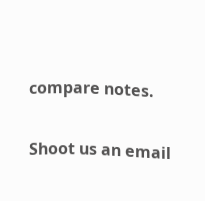compare notes.

Shoot us an email